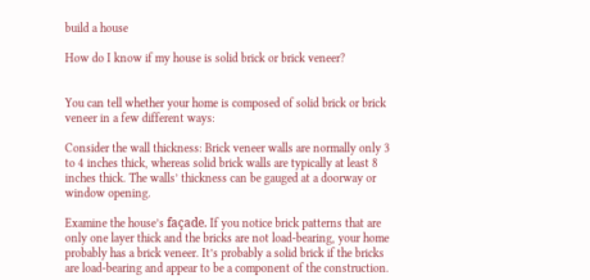build a house

How do I know if my house is solid brick or brick veneer?


You can tell whether your home is composed of solid brick or brick veneer in a few different ways:

Consider the wall thickness: Brick veneer walls are normally only 3 to 4 inches thick, whereas solid brick walls are typically at least 8 inches thick. The walls’ thickness can be gauged at a doorway or window opening.

Examine the house’s façade. If you notice brick patterns that are only one layer thick and the bricks are not load-bearing, your home probably has a brick veneer. It’s probably a solid brick if the bricks are load-bearing and appear to be a component of the construction.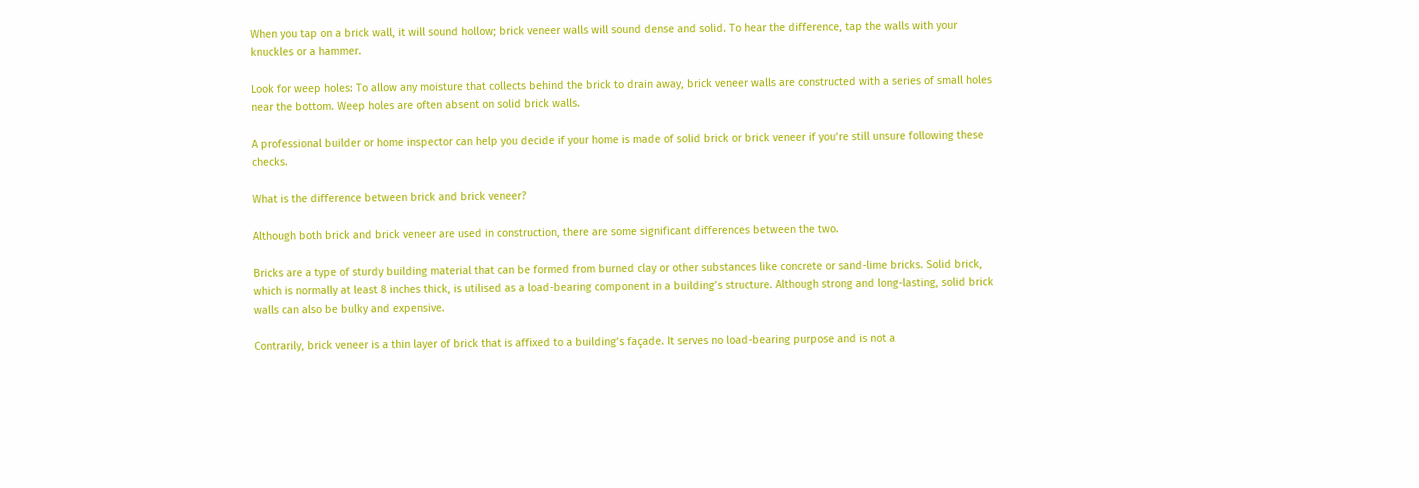When you tap on a brick wall, it will sound hollow; brick veneer walls will sound dense and solid. To hear the difference, tap the walls with your knuckles or a hammer.

Look for weep holes: To allow any moisture that collects behind the brick to drain away, brick veneer walls are constructed with a series of small holes near the bottom. Weep holes are often absent on solid brick walls.

A professional builder or home inspector can help you decide if your home is made of solid brick or brick veneer if you’re still unsure following these checks.

What is the difference between brick and brick veneer?

Although both brick and brick veneer are used in construction, there are some significant differences between the two.

Bricks are a type of sturdy building material that can be formed from burned clay or other substances like concrete or sand-lime bricks. Solid brick, which is normally at least 8 inches thick, is utilised as a load-bearing component in a building’s structure. Although strong and long-lasting, solid brick walls can also be bulky and expensive.

Contrarily, brick veneer is a thin layer of brick that is affixed to a building’s façade. It serves no load-bearing purpose and is not a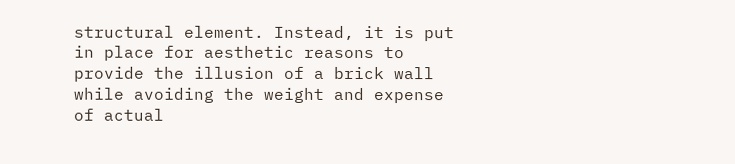structural element. Instead, it is put in place for aesthetic reasons to provide the illusion of a brick wall while avoiding the weight and expense of actual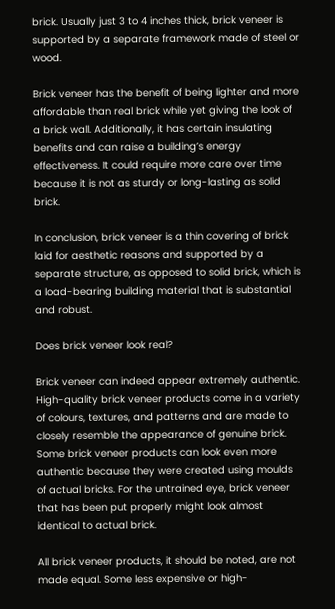brick. Usually just 3 to 4 inches thick, brick veneer is supported by a separate framework made of steel or wood.

Brick veneer has the benefit of being lighter and more affordable than real brick while yet giving the look of a brick wall. Additionally, it has certain insulating benefits and can raise a building’s energy effectiveness. It could require more care over time because it is not as sturdy or long-lasting as solid brick.

In conclusion, brick veneer is a thin covering of brick laid for aesthetic reasons and supported by a separate structure, as opposed to solid brick, which is a load-bearing building material that is substantial and robust.

Does brick veneer look real?

Brick veneer can indeed appear extremely authentic. High-quality brick veneer products come in a variety of colours, textures, and patterns and are made to closely resemble the appearance of genuine brick. Some brick veneer products can look even more authentic because they were created using moulds of actual bricks. For the untrained eye, brick veneer that has been put properly might look almost identical to actual brick.

All brick veneer products, it should be noted, are not made equal. Some less expensive or high-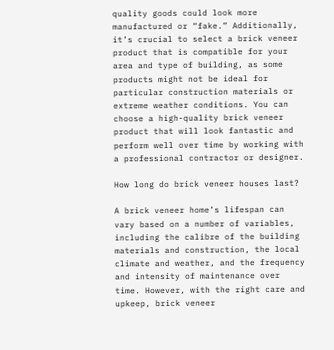quality goods could look more manufactured or “fake.” Additionally, it’s crucial to select a brick veneer product that is compatible for your area and type of building, as some products might not be ideal for particular construction materials or extreme weather conditions. You can choose a high-quality brick veneer product that will look fantastic and perform well over time by working with a professional contractor or designer.

How long do brick veneer houses last?

A brick veneer home’s lifespan can vary based on a number of variables, including the calibre of the building materials and construction, the local climate and weather, and the frequency and intensity of maintenance over time. However, with the right care and upkeep, brick veneer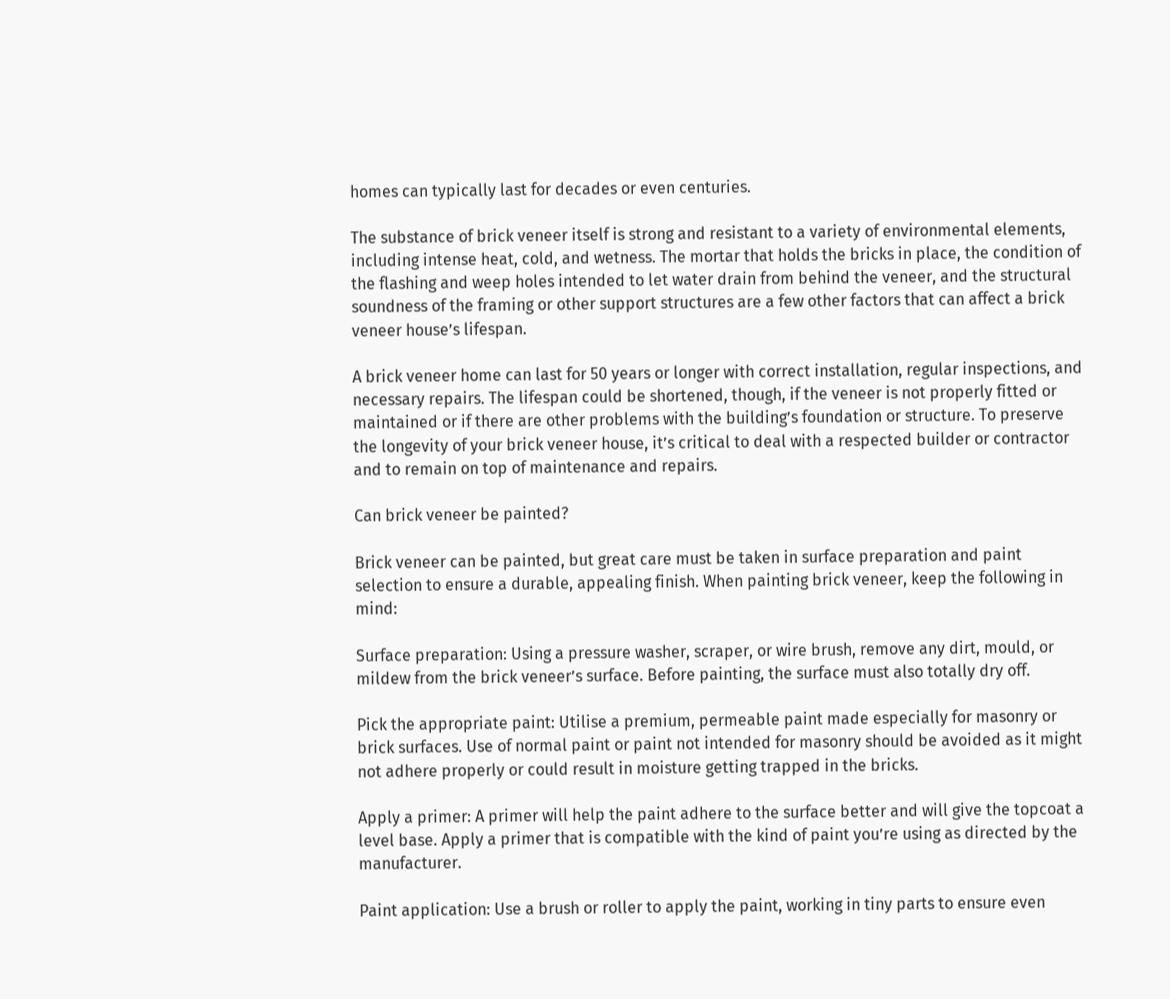homes can typically last for decades or even centuries.

The substance of brick veneer itself is strong and resistant to a variety of environmental elements, including intense heat, cold, and wetness. The mortar that holds the bricks in place, the condition of the flashing and weep holes intended to let water drain from behind the veneer, and the structural soundness of the framing or other support structures are a few other factors that can affect a brick veneer house’s lifespan.

A brick veneer home can last for 50 years or longer with correct installation, regular inspections, and necessary repairs. The lifespan could be shortened, though, if the veneer is not properly fitted or maintained or if there are other problems with the building’s foundation or structure. To preserve the longevity of your brick veneer house, it’s critical to deal with a respected builder or contractor and to remain on top of maintenance and repairs.

Can brick veneer be painted?

Brick veneer can be painted, but great care must be taken in surface preparation and paint selection to ensure a durable, appealing finish. When painting brick veneer, keep the following in mind:

Surface preparation: Using a pressure washer, scraper, or wire brush, remove any dirt, mould, or mildew from the brick veneer’s surface. Before painting, the surface must also totally dry off.

Pick the appropriate paint: Utilise a premium, permeable paint made especially for masonry or brick surfaces. Use of normal paint or paint not intended for masonry should be avoided as it might not adhere properly or could result in moisture getting trapped in the bricks.

Apply a primer: A primer will help the paint adhere to the surface better and will give the topcoat a level base. Apply a primer that is compatible with the kind of paint you’re using as directed by the manufacturer.

Paint application: Use a brush or roller to apply the paint, working in tiny parts to ensure even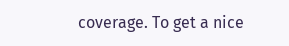coverage. To get a nice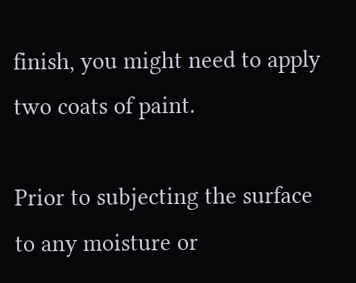finish, you might need to apply two coats of paint.

Prior to subjecting the surface to any moisture or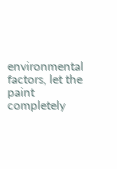environmental factors, let the paint completely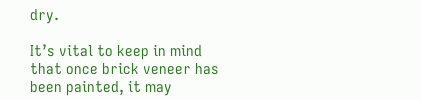dry.

It’s vital to keep in mind that once brick veneer has been painted, it may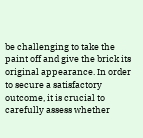be challenging to take the paint off and give the brick its original appearance. In order to secure a satisfactory outcome, it is crucial to carefully assess whether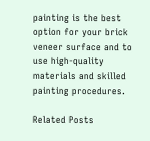painting is the best option for your brick veneer surface and to use high-quality materials and skilled painting procedures.

Related Posts